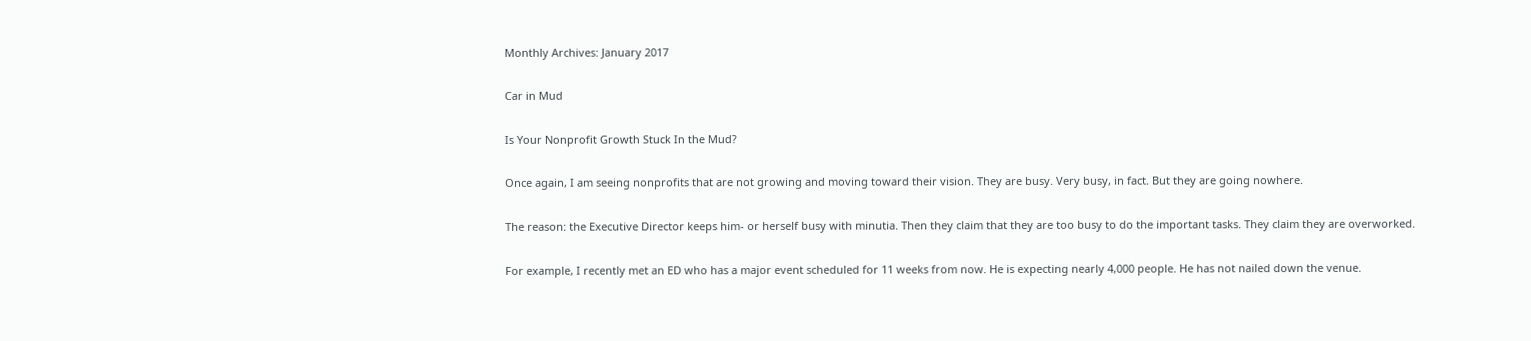Monthly Archives: January 2017

Car in Mud

Is Your Nonprofit Growth Stuck In the Mud?

Once again, I am seeing nonprofits that are not growing and moving toward their vision. They are busy. Very busy, in fact. But they are going nowhere.

The reason: the Executive Director keeps him- or herself busy with minutia. Then they claim that they are too busy to do the important tasks. They claim they are overworked.

For example, I recently met an ED who has a major event scheduled for 11 weeks from now. He is expecting nearly 4,000 people. He has not nailed down the venue.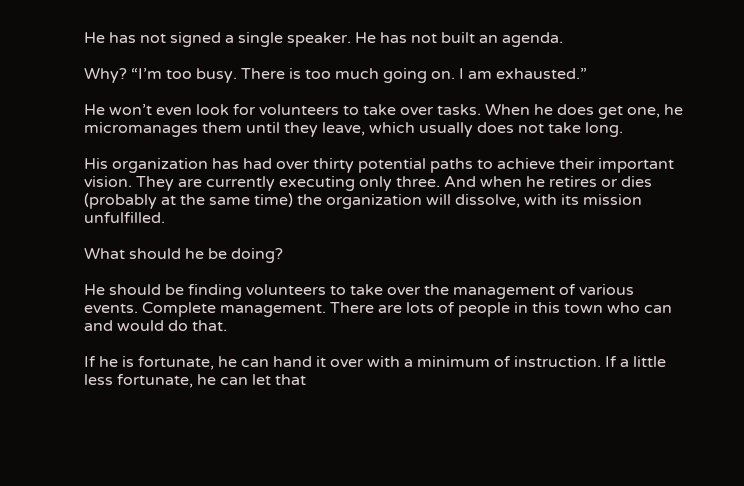He has not signed a single speaker. He has not built an agenda.

Why? “I’m too busy. There is too much going on. I am exhausted.”

He won’t even look for volunteers to take over tasks. When he does get one, he micromanages them until they leave, which usually does not take long.

His organization has had over thirty potential paths to achieve their important vision. They are currently executing only three. And when he retires or dies (probably at the same time) the organization will dissolve, with its mission unfulfilled.

What should he be doing?

He should be finding volunteers to take over the management of various events. Complete management. There are lots of people in this town who can and would do that.

If he is fortunate, he can hand it over with a minimum of instruction. If a little less fortunate, he can let that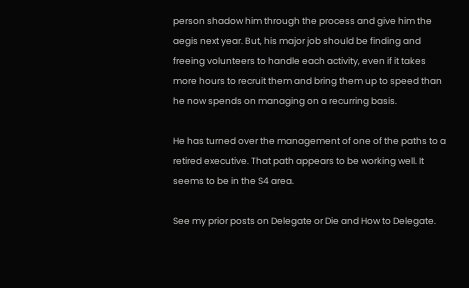person shadow him through the process and give him the aegis next year. But, his major job should be finding and freeing volunteers to handle each activity, even if it takes more hours to recruit them and bring them up to speed than he now spends on managing on a recurring basis.

He has turned over the management of one of the paths to a retired executive. That path appears to be working well. It seems to be in the S4 area.

See my prior posts on Delegate or Die and How to Delegate.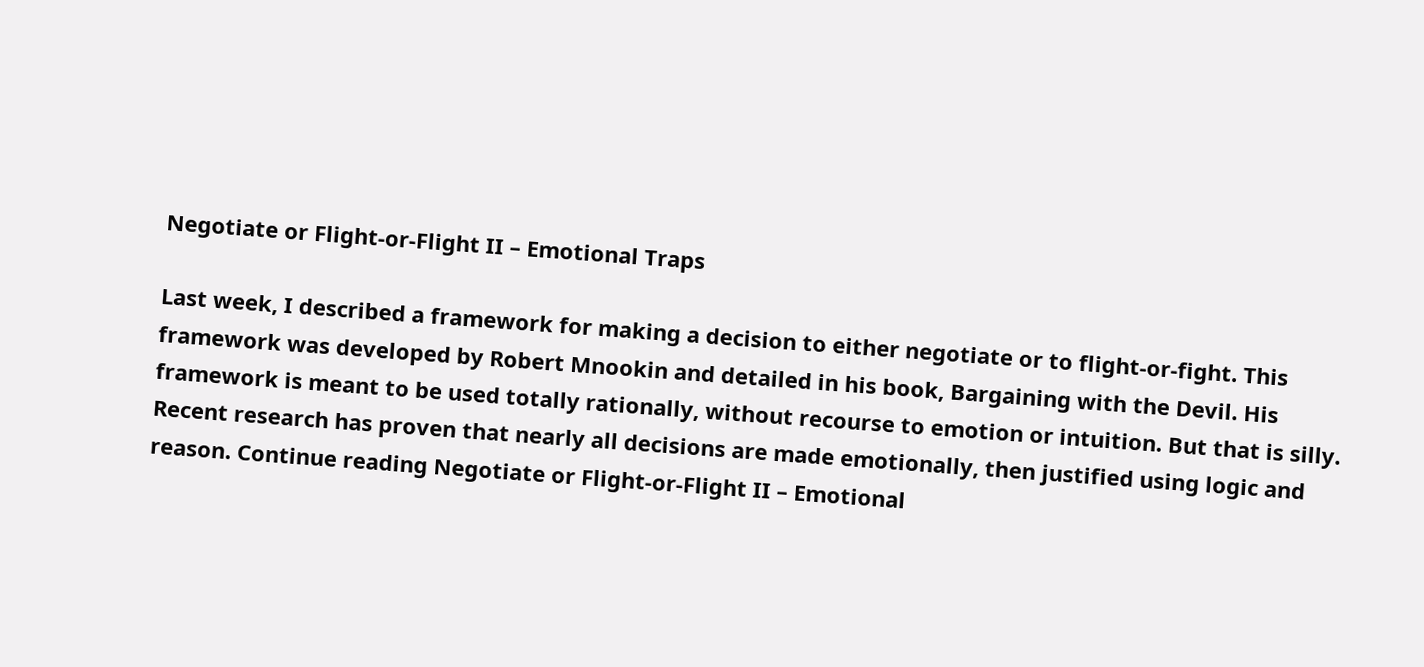Negotiate or Flight-or-Flight II – Emotional Traps

Last week, I described a framework for making a decision to either negotiate or to flight-or-fight. This framework was developed by Robert Mnookin and detailed in his book, Bargaining with the Devil. His framework is meant to be used totally rationally, without recourse to emotion or intuition. But that is silly. Recent research has proven that nearly all decisions are made emotionally, then justified using logic and reason. Continue reading Negotiate or Flight-or-Flight II – Emotional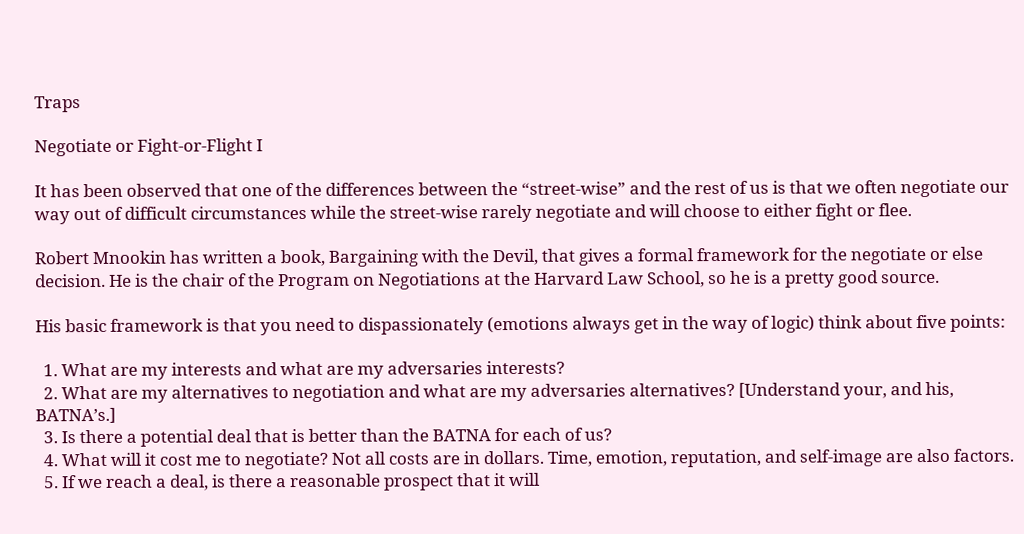Traps

Negotiate or Fight-or-Flight I

It has been observed that one of the differences between the “street-wise” and the rest of us is that we often negotiate our way out of difficult circumstances while the street-wise rarely negotiate and will choose to either fight or flee.

Robert Mnookin has written a book, Bargaining with the Devil, that gives a formal framework for the negotiate or else decision. He is the chair of the Program on Negotiations at the Harvard Law School, so he is a pretty good source.

His basic framework is that you need to dispassionately (emotions always get in the way of logic) think about five points:

  1. What are my interests and what are my adversaries interests?
  2. What are my alternatives to negotiation and what are my adversaries alternatives? [Understand your, and his, BATNA’s.]
  3. Is there a potential deal that is better than the BATNA for each of us?
  4. What will it cost me to negotiate? Not all costs are in dollars. Time, emotion, reputation, and self-image are also factors.
  5. If we reach a deal, is there a reasonable prospect that it will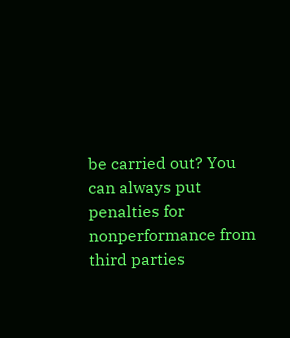be carried out? You can always put penalties for nonperformance from third parties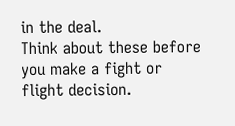in the deal.
Think about these before you make a fight or flight decision.